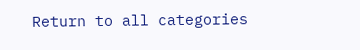Return to all categories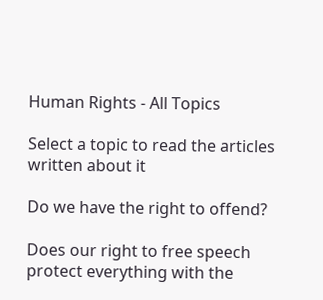Human Rights - All Topics

Select a topic to read the articles written about it

Do we have the right to offend?

Does our right to free speech protect everything with the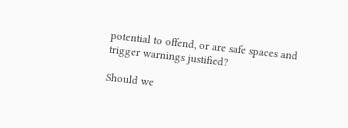potential to offend, or are safe spaces and trigger warnings justified?

Should we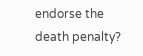endorse the death penalty?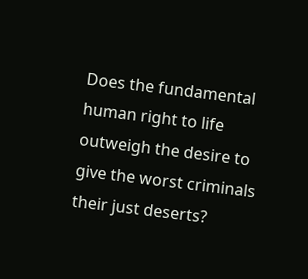Does the fundamental human right to life outweigh the desire to give the worst criminals their just deserts?